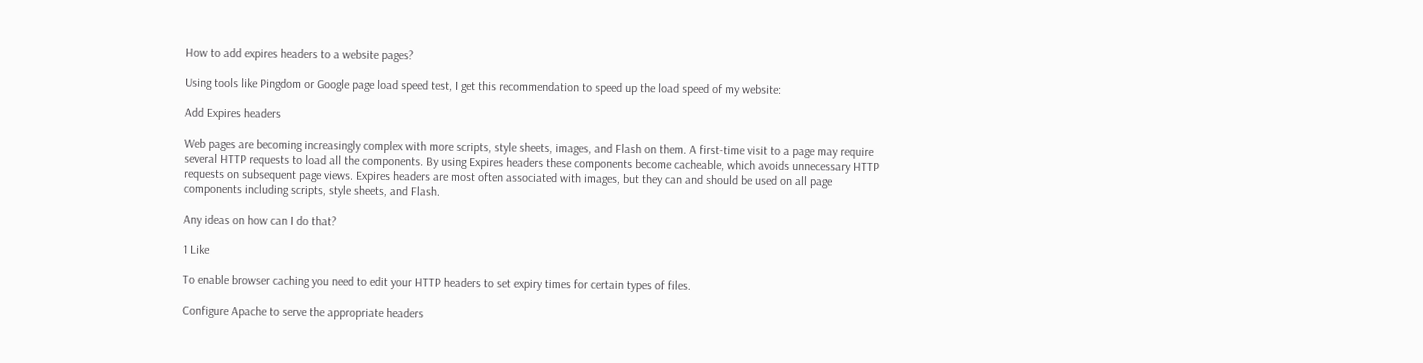How to add expires headers to a website pages?

Using tools like Pingdom or Google page load speed test, I get this recommendation to speed up the load speed of my website:

Add Expires headers

Web pages are becoming increasingly complex with more scripts, style sheets, images, and Flash on them. A first-time visit to a page may require several HTTP requests to load all the components. By using Expires headers these components become cacheable, which avoids unnecessary HTTP requests on subsequent page views. Expires headers are most often associated with images, but they can and should be used on all page components including scripts, style sheets, and Flash.

Any ideas on how can I do that?

1 Like

To enable browser caching you need to edit your HTTP headers to set expiry times for certain types of files.

Configure Apache to serve the appropriate headers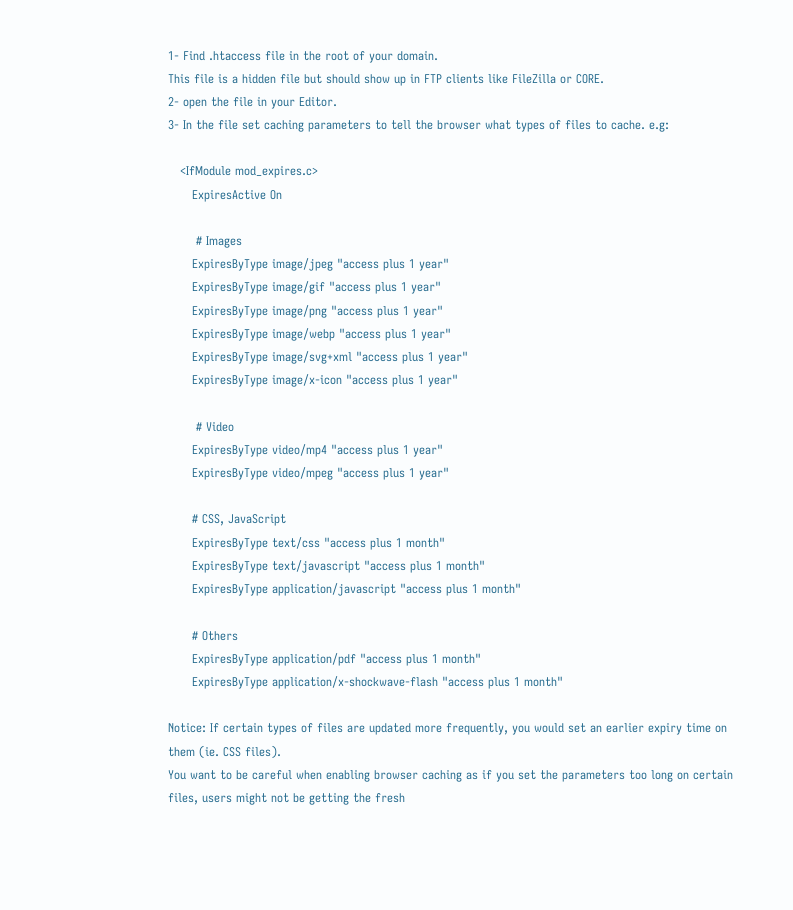1- Find .htaccess file in the root of your domain.
This file is a hidden file but should show up in FTP clients like FileZilla or CORE.
2- open the file in your Editor.
3- In the file set caching parameters to tell the browser what types of files to cache. e.g:

   <IfModule mod_expires.c>
      ExpiresActive On

       # Images
      ExpiresByType image/jpeg "access plus 1 year"
      ExpiresByType image/gif "access plus 1 year"
      ExpiresByType image/png "access plus 1 year"
      ExpiresByType image/webp "access plus 1 year"
      ExpiresByType image/svg+xml "access plus 1 year"
      ExpiresByType image/x-icon "access plus 1 year"

       # Video
      ExpiresByType video/mp4 "access plus 1 year"
      ExpiresByType video/mpeg "access plus 1 year"

      # CSS, JavaScript
      ExpiresByType text/css "access plus 1 month"
      ExpiresByType text/javascript "access plus 1 month"
      ExpiresByType application/javascript "access plus 1 month"

      # Others
      ExpiresByType application/pdf "access plus 1 month"
      ExpiresByType application/x-shockwave-flash "access plus 1 month"

Notice: If certain types of files are updated more frequently, you would set an earlier expiry time on them (ie. CSS files).
You want to be careful when enabling browser caching as if you set the parameters too long on certain files, users might not be getting the fresh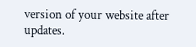version of your website after updates.